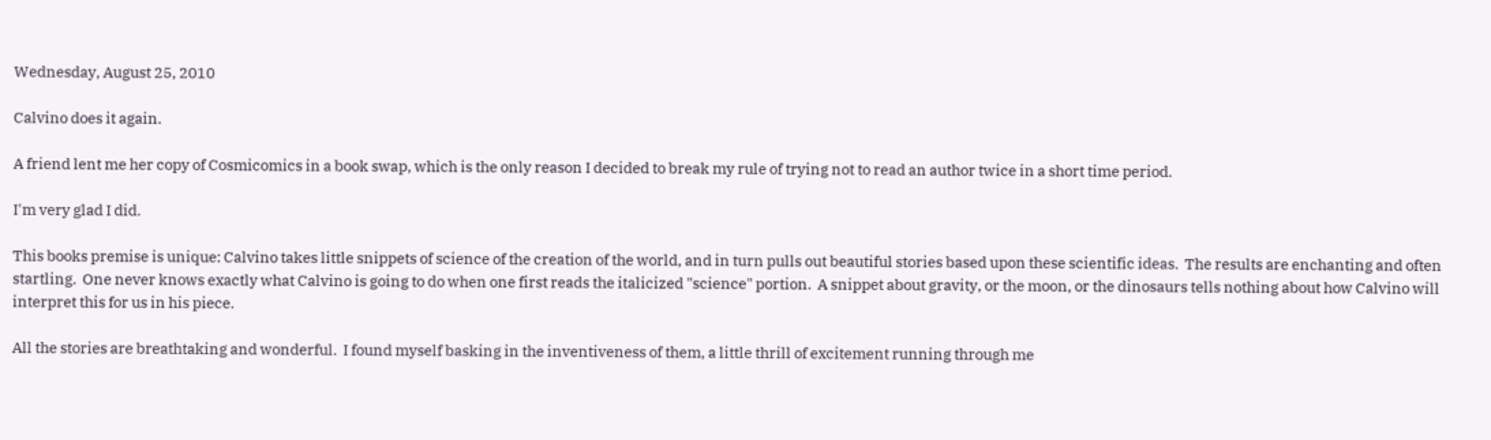Wednesday, August 25, 2010

Calvino does it again.

A friend lent me her copy of Cosmicomics in a book swap, which is the only reason I decided to break my rule of trying not to read an author twice in a short time period.

I'm very glad I did.

This books premise is unique: Calvino takes little snippets of science of the creation of the world, and in turn pulls out beautiful stories based upon these scientific ideas.  The results are enchanting and often startling.  One never knows exactly what Calvino is going to do when one first reads the italicized "science" portion.  A snippet about gravity, or the moon, or the dinosaurs tells nothing about how Calvino will interpret this for us in his piece.

All the stories are breathtaking and wonderful.  I found myself basking in the inventiveness of them, a little thrill of excitement running through me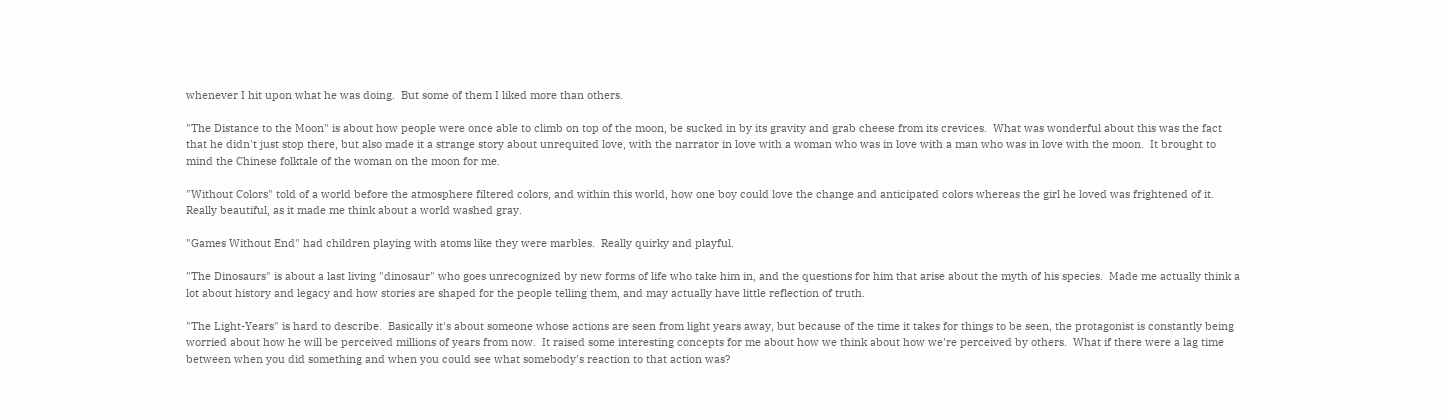whenever I hit upon what he was doing.  But some of them I liked more than others.

"The Distance to the Moon" is about how people were once able to climb on top of the moon, be sucked in by its gravity and grab cheese from its crevices.  What was wonderful about this was the fact that he didn't just stop there, but also made it a strange story about unrequited love, with the narrator in love with a woman who was in love with a man who was in love with the moon.  It brought to mind the Chinese folktale of the woman on the moon for me.

"Without Colors" told of a world before the atmosphere filtered colors, and within this world, how one boy could love the change and anticipated colors whereas the girl he loved was frightened of it.  Really beautiful, as it made me think about a world washed gray.

"Games Without End" had children playing with atoms like they were marbles.  Really quirky and playful.

"The Dinosaurs" is about a last living "dinosaur" who goes unrecognized by new forms of life who take him in, and the questions for him that arise about the myth of his species.  Made me actually think a lot about history and legacy and how stories are shaped for the people telling them, and may actually have little reflection of truth.

"The Light-Years" is hard to describe.  Basically it's about someone whose actions are seen from light years away, but because of the time it takes for things to be seen, the protagonist is constantly being worried about how he will be perceived millions of years from now.  It raised some interesting concepts for me about how we think about how we're perceived by others.  What if there were a lag time between when you did something and when you could see what somebody's reaction to that action was?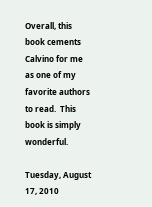Overall, this book cements Calvino for me as one of my favorite authors to read.  This book is simply wonderful.

Tuesday, August 17, 2010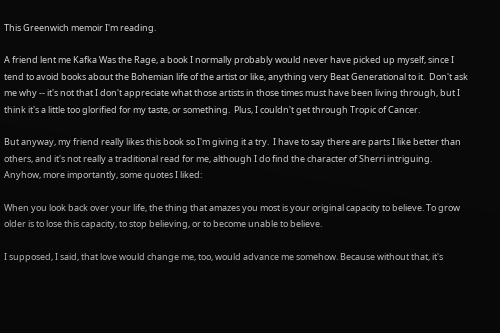This Greenwich memoir I'm reading.

A friend lent me Kafka Was the Rage, a book I normally probably would never have picked up myself, since I tend to avoid books about the Bohemian life of the artist or like, anything very Beat Generational to it.  Don't ask me why -- it's not that I don't appreciate what those artists in those times must have been living through, but I think it's a little too glorified for my taste, or something.  Plus, I couldn't get through Tropic of Cancer.

But anyway, my friend really likes this book so I'm giving it a try.  I have to say there are parts I like better than others, and it's not really a traditional read for me, although I do find the character of Sherri intriguing.  Anyhow, more importantly, some quotes I liked:

When you look back over your life, the thing that amazes you most is your original capacity to believe. To grow older is to lose this capacity, to stop believing, or to become unable to believe.

I supposed, I said, that love would change me, too, would advance me somehow. Because without that, it's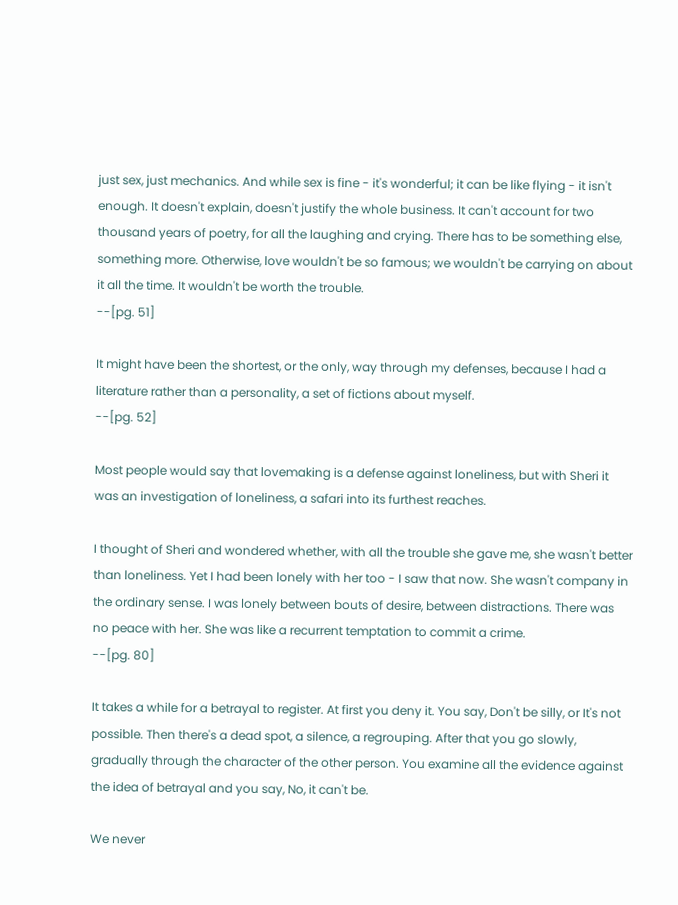just sex, just mechanics. And while sex is fine - it's wonderful; it can be like flying - it isn't enough. It doesn't explain, doesn't justify the whole business. It can't account for two thousand years of poetry, for all the laughing and crying. There has to be something else, something more. Otherwise, love wouldn't be so famous; we wouldn't be carrying on about it all the time. It wouldn't be worth the trouble.
--[pg. 51]

It might have been the shortest, or the only, way through my defenses, because I had a literature rather than a personality, a set of fictions about myself.
--[pg. 52]

Most people would say that lovemaking is a defense against loneliness, but with Sheri it was an investigation of loneliness, a safari into its furthest reaches.

I thought of Sheri and wondered whether, with all the trouble she gave me, she wasn't better than loneliness. Yet I had been lonely with her too - I saw that now. She wasn't company in the ordinary sense. I was lonely between bouts of desire, between distractions. There was no peace with her. She was like a recurrent temptation to commit a crime.
--[pg. 80]

It takes a while for a betrayal to register. At first you deny it. You say, Don't be silly, or It's not possible. Then there's a dead spot, a silence, a regrouping. After that you go slowly, gradually through the character of the other person. You examine all the evidence against the idea of betrayal and you say, No, it can't be.

We never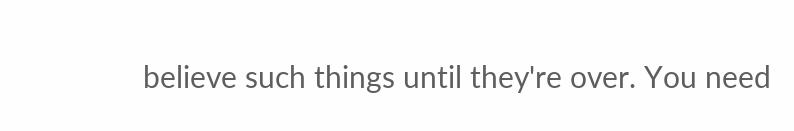believe such things until they're over. You need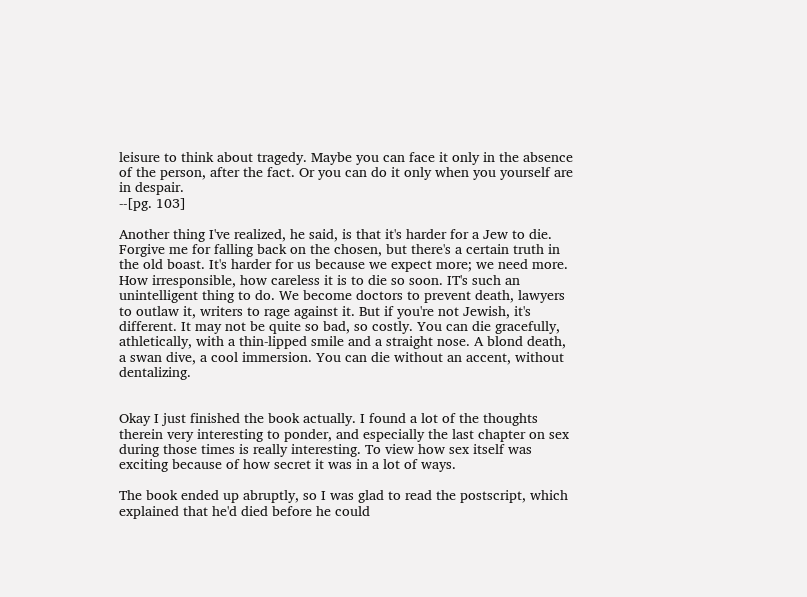leisure to think about tragedy. Maybe you can face it only in the absence of the person, after the fact. Or you can do it only when you yourself are in despair.
--[pg. 103]

Another thing I've realized, he said, is that it's harder for a Jew to die. Forgive me for falling back on the chosen, but there's a certain truth in the old boast. It's harder for us because we expect more; we need more. How irresponsible, how careless it is to die so soon. IT's such an unintelligent thing to do. We become doctors to prevent death, lawyers to outlaw it, writers to rage against it. But if you're not Jewish, it's different. It may not be quite so bad, so costly. You can die gracefully, athletically, with a thin-lipped smile and a straight nose. A blond death, a swan dive, a cool immersion. You can die without an accent, without dentalizing.


Okay I just finished the book actually. I found a lot of the thoughts therein very interesting to ponder, and especially the last chapter on sex during those times is really interesting. To view how sex itself was exciting because of how secret it was in a lot of ways.

The book ended up abruptly, so I was glad to read the postscript, which explained that he'd died before he could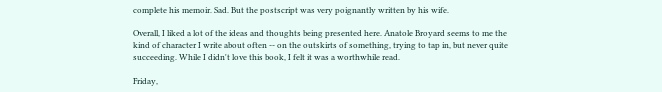complete his memoir. Sad. But the postscript was very poignantly written by his wife.

Overall, I liked a lot of the ideas and thoughts being presented here. Anatole Broyard seems to me the kind of character I write about often -- on the outskirts of something, trying to tap in, but never quite succeeding. While I didn't love this book, I felt it was a worthwhile read.

Friday,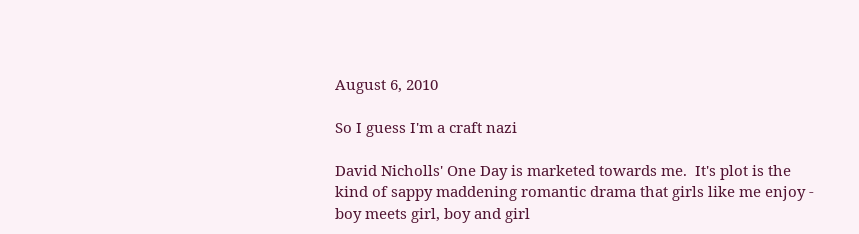August 6, 2010

So I guess I'm a craft nazi

David Nicholls' One Day is marketed towards me.  It's plot is the kind of sappy maddening romantic drama that girls like me enjoy - boy meets girl, boy and girl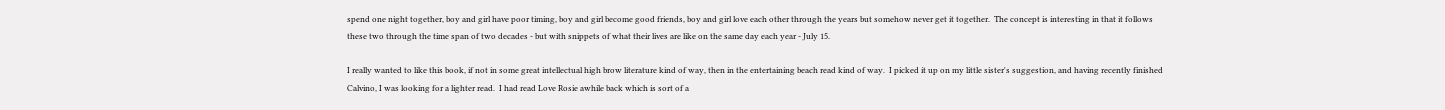spend one night together, boy and girl have poor timing, boy and girl become good friends, boy and girl love each other through the years but somehow never get it together.  The concept is interesting in that it follows these two through the time span of two decades - but with snippets of what their lives are like on the same day each year - July 15.

I really wanted to like this book, if not in some great intellectual high brow literature kind of way, then in the entertaining beach read kind of way.  I picked it up on my little sister's suggestion, and having recently finished Calvino, I was looking for a lighter read.  I had read Love Rosie awhile back which is sort of a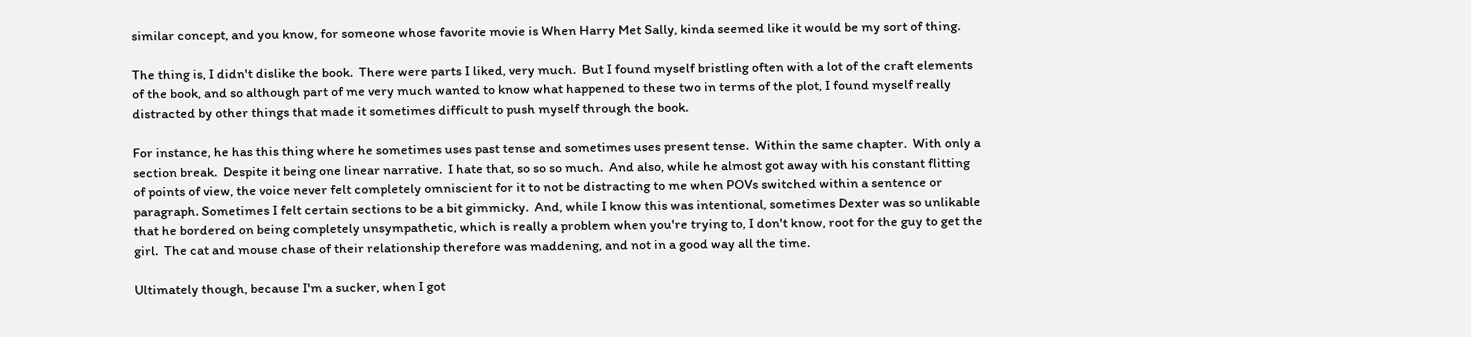similar concept, and you know, for someone whose favorite movie is When Harry Met Sally, kinda seemed like it would be my sort of thing.

The thing is, I didn't dislike the book.  There were parts I liked, very much.  But I found myself bristling often with a lot of the craft elements of the book, and so although part of me very much wanted to know what happened to these two in terms of the plot, I found myself really distracted by other things that made it sometimes difficult to push myself through the book.

For instance, he has this thing where he sometimes uses past tense and sometimes uses present tense.  Within the same chapter.  With only a section break.  Despite it being one linear narrative.  I hate that, so so so much.  And also, while he almost got away with his constant flitting of points of view, the voice never felt completely omniscient for it to not be distracting to me when POVs switched within a sentence or paragraph. Sometimes I felt certain sections to be a bit gimmicky.  And, while I know this was intentional, sometimes Dexter was so unlikable that he bordered on being completely unsympathetic, which is really a problem when you're trying to, I don't know, root for the guy to get the girl.  The cat and mouse chase of their relationship therefore was maddening, and not in a good way all the time.

Ultimately though, because I'm a sucker, when I got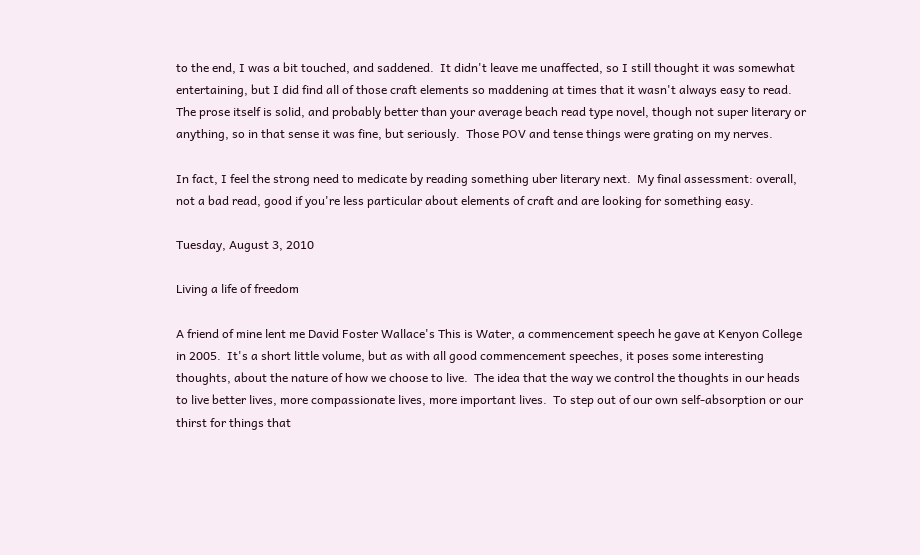to the end, I was a bit touched, and saddened.  It didn't leave me unaffected, so I still thought it was somewhat entertaining, but I did find all of those craft elements so maddening at times that it wasn't always easy to read.  The prose itself is solid, and probably better than your average beach read type novel, though not super literary or anything, so in that sense it was fine, but seriously.  Those POV and tense things were grating on my nerves.

In fact, I feel the strong need to medicate by reading something uber literary next.  My final assessment: overall, not a bad read, good if you're less particular about elements of craft and are looking for something easy.

Tuesday, August 3, 2010

Living a life of freedom

A friend of mine lent me David Foster Wallace's This is Water, a commencement speech he gave at Kenyon College in 2005.  It's a short little volume, but as with all good commencement speeches, it poses some interesting thoughts, about the nature of how we choose to live.  The idea that the way we control the thoughts in our heads to live better lives, more compassionate lives, more important lives.  To step out of our own self-absorption or our thirst for things that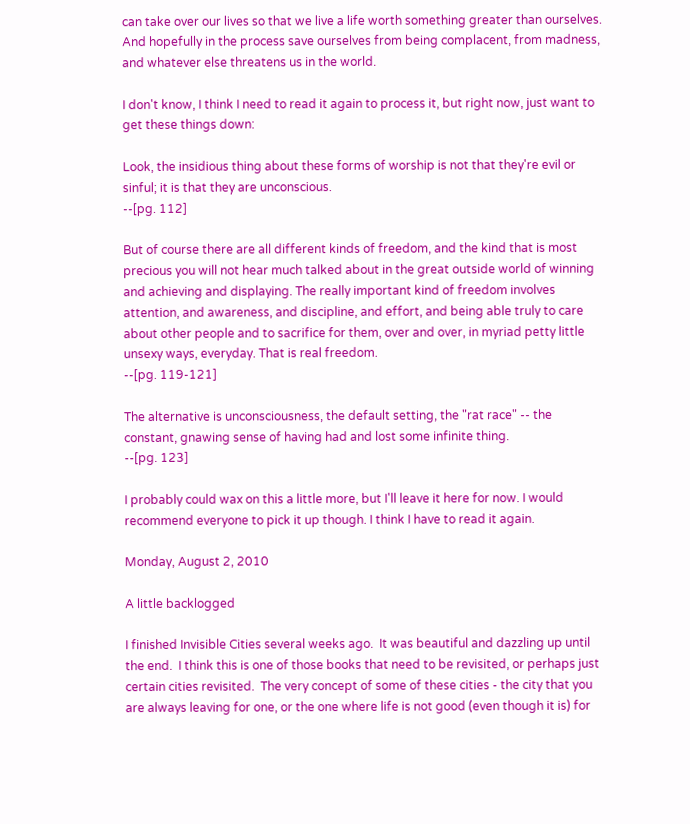can take over our lives so that we live a life worth something greater than ourselves.  And hopefully in the process save ourselves from being complacent, from madness, and whatever else threatens us in the world.

I don't know, I think I need to read it again to process it, but right now, just want to get these things down:

Look, the insidious thing about these forms of worship is not that they're evil or sinful; it is that they are unconscious.
--[pg. 112]

But of course there are all different kinds of freedom, and the kind that is most precious you will not hear much talked about in the great outside world of winning and achieving and displaying. The really important kind of freedom involves attention, and awareness, and discipline, and effort, and being able truly to care about other people and to sacrifice for them, over and over, in myriad petty little unsexy ways, everyday. That is real freedom.
--[pg. 119-121]

The alternative is unconsciousness, the default setting, the "rat race" -- the constant, gnawing sense of having had and lost some infinite thing.
--[pg. 123]

I probably could wax on this a little more, but I'll leave it here for now. I would recommend everyone to pick it up though. I think I have to read it again.

Monday, August 2, 2010

A little backlogged

I finished Invisible Cities several weeks ago.  It was beautiful and dazzling up until the end.  I think this is one of those books that need to be revisited, or perhaps just certain cities revisited.  The very concept of some of these cities - the city that you are always leaving for one, or the one where life is not good (even though it is) for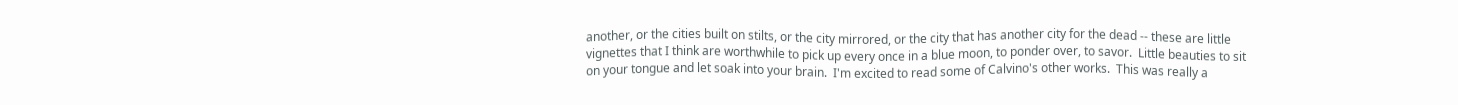another, or the cities built on stilts, or the city mirrored, or the city that has another city for the dead -- these are little vignettes that I think are worthwhile to pick up every once in a blue moon, to ponder over, to savor.  Little beauties to sit on your tongue and let soak into your brain.  I'm excited to read some of Calvino's other works.  This was really a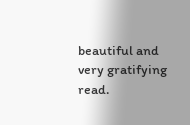beautiful and very gratifying read.